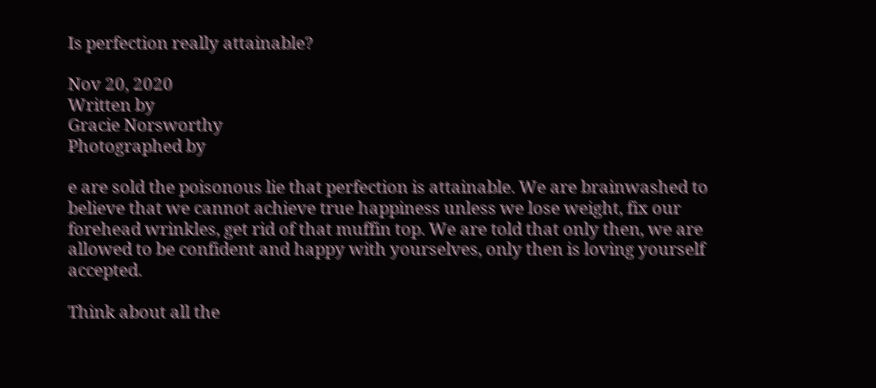Is perfection really attainable?

Nov 20, 2020
Written by
Gracie Norsworthy
Photographed by

e are sold the poisonous lie that perfection is attainable. We are brainwashed to believe that we cannot achieve true happiness unless we lose weight, fix our forehead wrinkles, get rid of that muffin top. We are told that only then, we are allowed to be confident and happy with yourselves, only then is loving yourself accepted.

Think about all the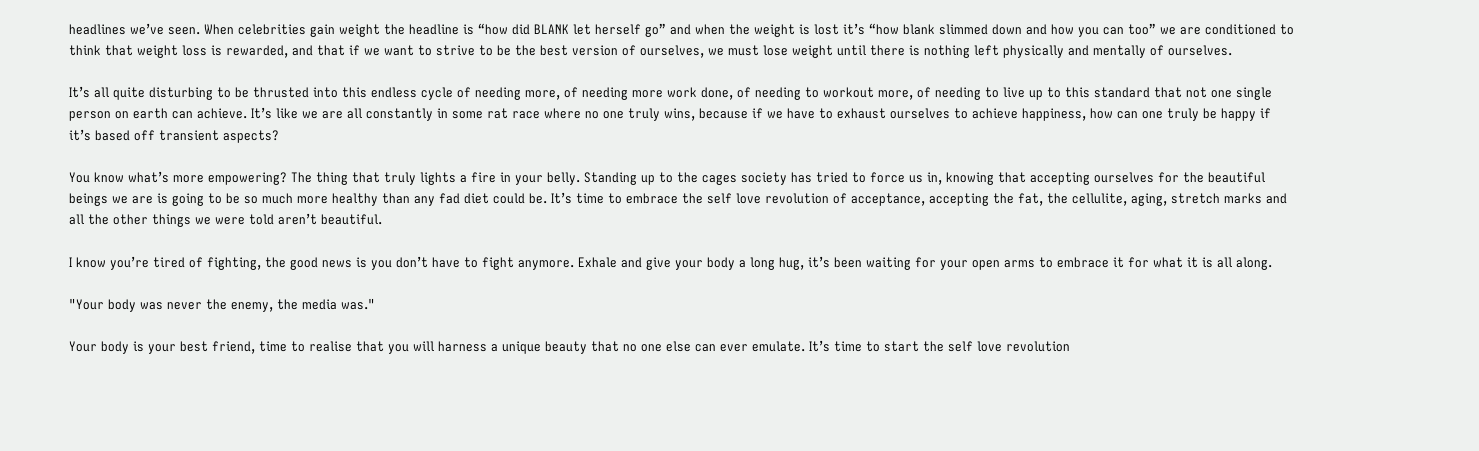headlines we’ve seen. When celebrities gain weight the headline is “how did BLANK let herself go” and when the weight is lost it’s “how blank slimmed down and how you can too” we are conditioned to think that weight loss is rewarded, and that if we want to strive to be the best version of ourselves, we must lose weight until there is nothing left physically and mentally of ourselves.

It’s all quite disturbing to be thrusted into this endless cycle of needing more, of needing more work done, of needing to workout more, of needing to live up to this standard that not one single person on earth can achieve. It’s like we are all constantly in some rat race where no one truly wins, because if we have to exhaust ourselves to achieve happiness, how can one truly be happy if it’s based off transient aspects?

You know what’s more empowering? The thing that truly lights a fire in your belly. Standing up to the cages society has tried to force us in, knowing that accepting ourselves for the beautiful beings we are is going to be so much more healthy than any fad diet could be. It’s time to embrace the self love revolution of acceptance, accepting the fat, the cellulite, aging, stretch marks and all the other things we were told aren’t beautiful.

I know you’re tired of fighting, the good news is you don’t have to fight anymore. Exhale and give your body a long hug, it’s been waiting for your open arms to embrace it for what it is all along.

"Your body was never the enemy, the media was."

Your body is your best friend, time to realise that you will harness a unique beauty that no one else can ever emulate. It’s time to start the self love revolution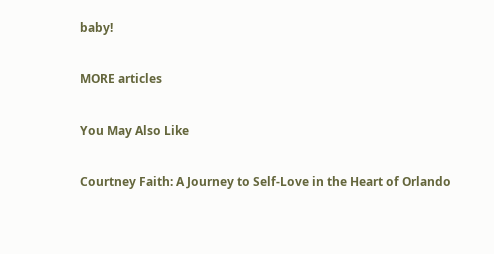baby!

MORE articles

You May Also Like

Courtney Faith: A Journey to Self-Love in the Heart of Orlando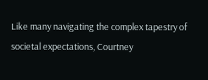Like many navigating the complex tapestry of societal expectations, Courtney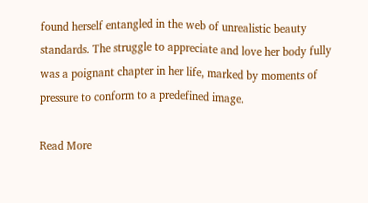found herself entangled in the web of unrealistic beauty standards. The struggle to appreciate and love her body fully was a poignant chapter in her life, marked by moments of pressure to conform to a predefined image.

Read More